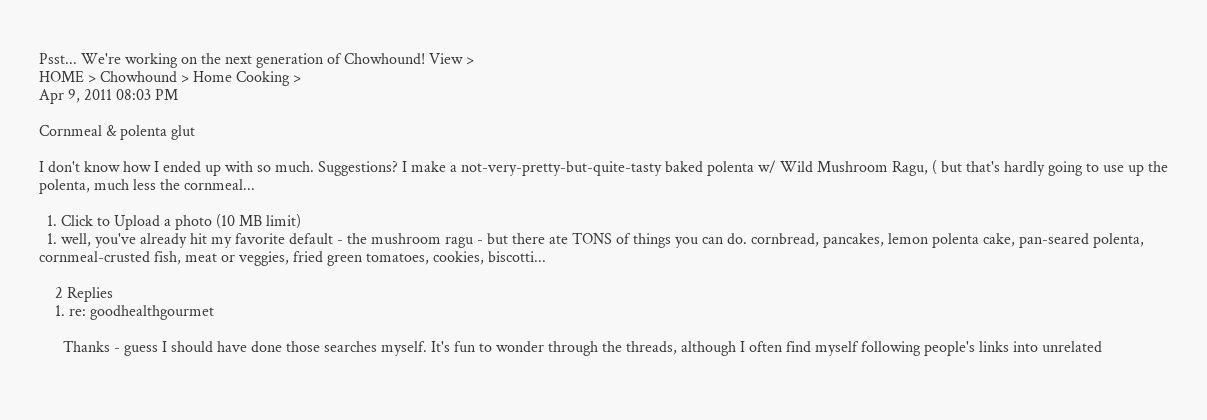Psst... We're working on the next generation of Chowhound! View >
HOME > Chowhound > Home Cooking >
Apr 9, 2011 08:03 PM

Cornmeal & polenta glut

I don't know how I ended up with so much. Suggestions? I make a not-very-pretty-but-quite-tasty baked polenta w/ Wild Mushroom Ragu, ( but that's hardly going to use up the polenta, much less the cornmeal...

  1. Click to Upload a photo (10 MB limit)
  1. well, you've already hit my favorite default - the mushroom ragu - but there ate TONS of things you can do. cornbread, pancakes, lemon polenta cake, pan-seared polenta, cornmeal-crusted fish, meat or veggies, fried green tomatoes, cookies, biscotti...

    2 Replies
    1. re: goodhealthgourmet

      Thanks - guess I should have done those searches myself. It's fun to wonder through the threads, although I often find myself following people's links into unrelated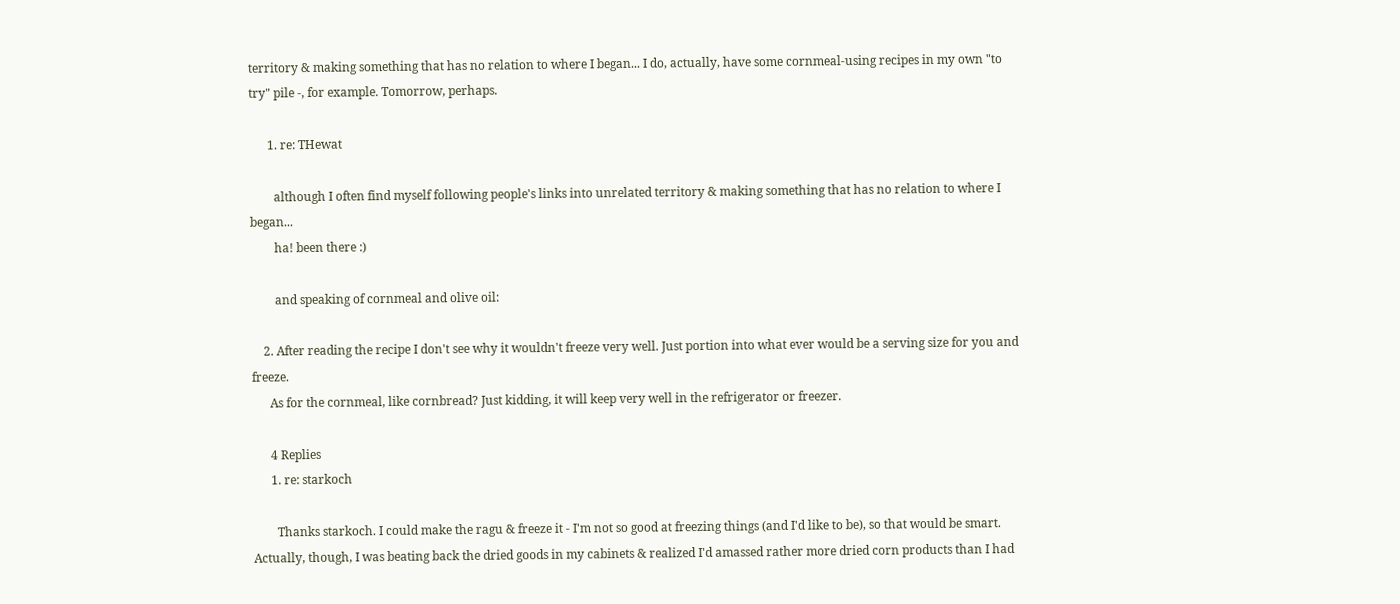territory & making something that has no relation to where I began... I do, actually, have some cornmeal-using recipes in my own "to try" pile -, for example. Tomorrow, perhaps.

      1. re: THewat

        although I often find myself following people's links into unrelated territory & making something that has no relation to where I began...
        ha! been there :)

        and speaking of cornmeal and olive oil:

    2. After reading the recipe I don't see why it wouldn't freeze very well. Just portion into what ever would be a serving size for you and freeze.
      As for the cornmeal, like cornbread? Just kidding, it will keep very well in the refrigerator or freezer.

      4 Replies
      1. re: starkoch

        Thanks starkoch. I could make the ragu & freeze it - I'm not so good at freezing things (and I'd like to be), so that would be smart. Actually, though, I was beating back the dried goods in my cabinets & realized I'd amassed rather more dried corn products than I had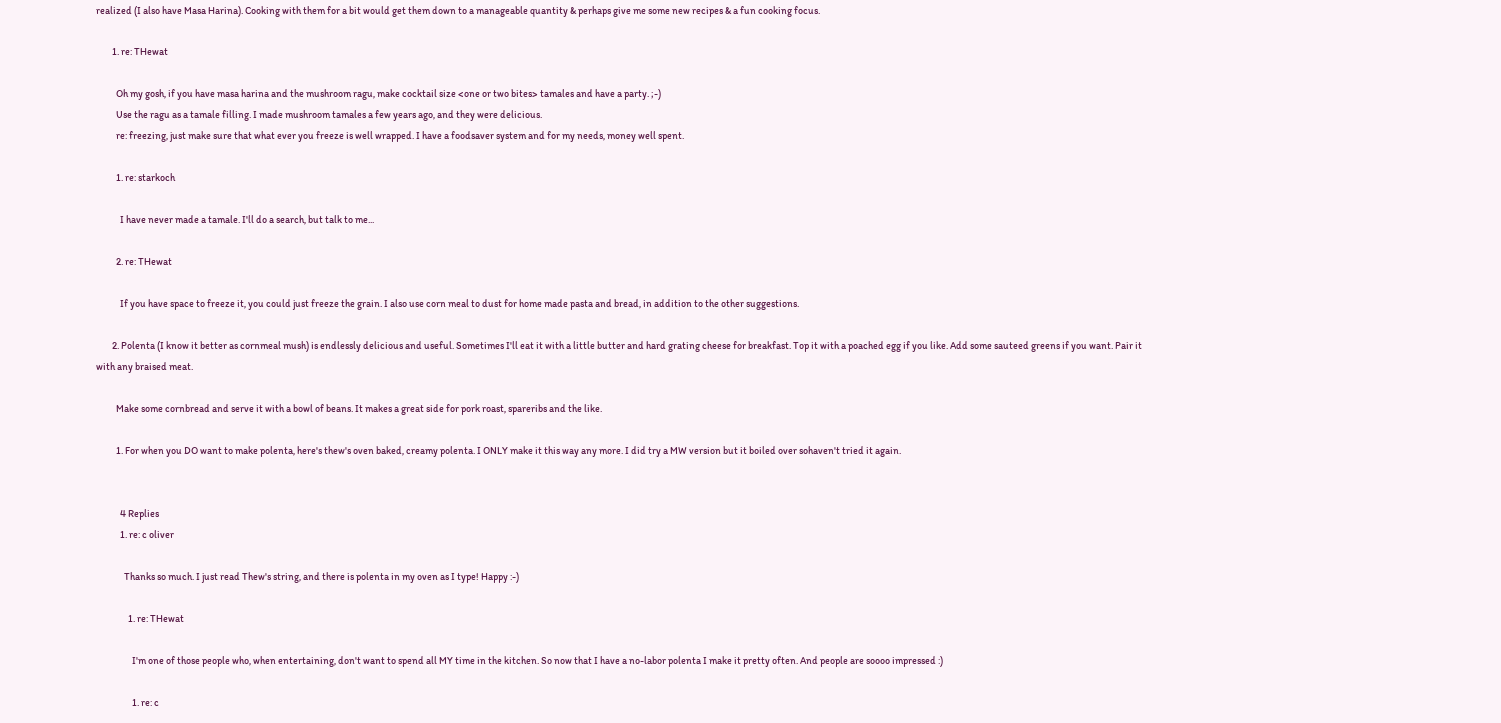realized (I also have Masa Harina). Cooking with them for a bit would get them down to a manageable quantity & perhaps give me some new recipes & a fun cooking focus.

        1. re: THewat

          Oh my gosh, if you have masa harina and the mushroom ragu, make cocktail size <one or two bites> tamales and have a party. ;-)
          Use the ragu as a tamale filling. I made mushroom tamales a few years ago, and they were delicious.
          re: freezing, just make sure that what ever you freeze is well wrapped. I have a foodsaver system and for my needs, money well spent.

          1. re: starkoch

            I have never made a tamale. I'll do a search, but talk to me...

          2. re: THewat

            If you have space to freeze it, you could just freeze the grain. I also use corn meal to dust for home made pasta and bread, in addition to the other suggestions.

        2. Polenta (I know it better as cornmeal mush) is endlessly delicious and useful. Sometimes I'll eat it with a little butter and hard grating cheese for breakfast. Top it with a poached egg if you like. Add some sauteed greens if you want. Pair it with any braised meat.

          Make some cornbread and serve it with a bowl of beans. It makes a great side for pork roast, spareribs and the like.

          1. For when you DO want to make polenta, here's thew's oven baked, creamy polenta. I ONLY make it this way any more. I did try a MW version but it boiled over sohaven't tried it again.


            4 Replies
            1. re: c oliver

              Thanks so much. I just read Thew's string, and there is polenta in my oven as I type! Happy :-)

                1. re: THewat

                  I'm one of those people who, when entertaining, don't want to spend all MY time in the kitchen. So now that I have a no-labor polenta I make it pretty often. And people are soooo impressed :)

                  1. re: c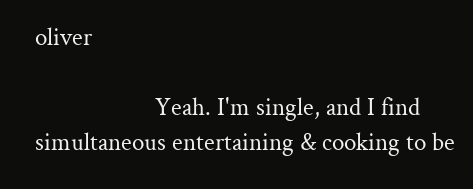oliver

                    Yeah. I'm single, and I find simultaneous entertaining & cooking to be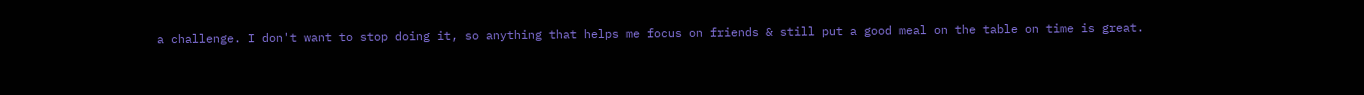a challenge. I don't want to stop doing it, so anything that helps me focus on friends & still put a good meal on the table on time is great.